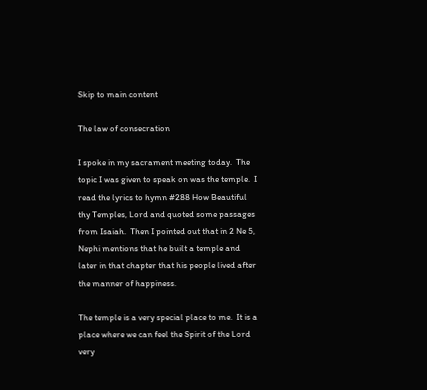Skip to main content

The law of consecration

I spoke in my sacrament meeting today.  The topic I was given to speak on was the temple.  I read the lyrics to hymn #288 How Beautiful thy Temples, Lord and quoted some passages from Isaiah.  Then I pointed out that in 2 Ne 5, Nephi mentions that he built a temple and later in that chapter that his people lived after the manner of happiness.

The temple is a very special place to me.  It is a place where we can feel the Spirit of the Lord very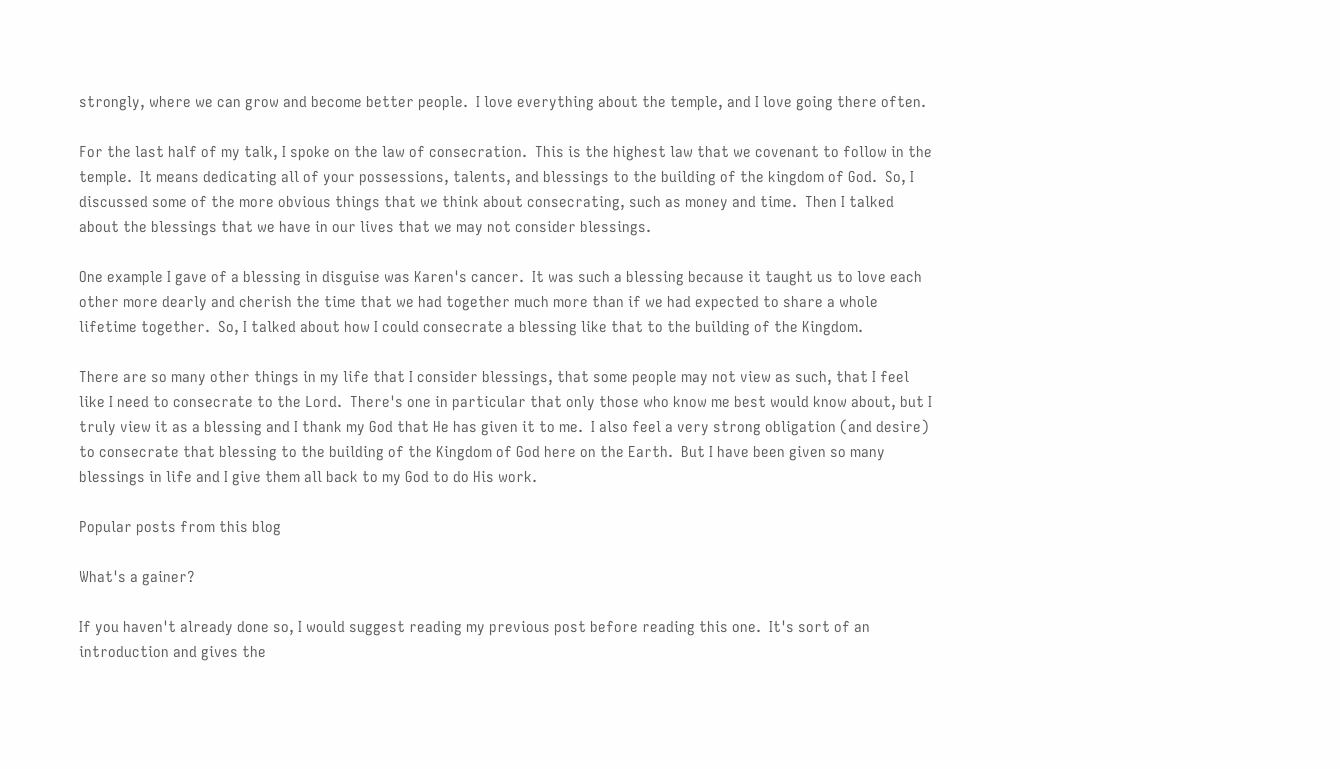strongly, where we can grow and become better people.  I love everything about the temple, and I love going there often.

For the last half of my talk, I spoke on the law of consecration.  This is the highest law that we covenant to follow in the temple.  It means dedicating all of your possessions, talents, and blessings to the building of the kingdom of God.  So, I discussed some of the more obvious things that we think about consecrating, such as money and time.  Then I talked about the blessings that we have in our lives that we may not consider blessings.

One example I gave of a blessing in disguise was Karen's cancer.  It was such a blessing because it taught us to love each other more dearly and cherish the time that we had together much more than if we had expected to share a whole lifetime together.  So, I talked about how I could consecrate a blessing like that to the building of the Kingdom.

There are so many other things in my life that I consider blessings, that some people may not view as such, that I feel like I need to consecrate to the Lord.  There's one in particular that only those who know me best would know about, but I truly view it as a blessing and I thank my God that He has given it to me.  I also feel a very strong obligation (and desire) to consecrate that blessing to the building of the Kingdom of God here on the Earth.  But I have been given so many blessings in life and I give them all back to my God to do His work.

Popular posts from this blog

What's a gainer?

If you haven't already done so, I would suggest reading my previous post before reading this one.  It's sort of an introduction and gives the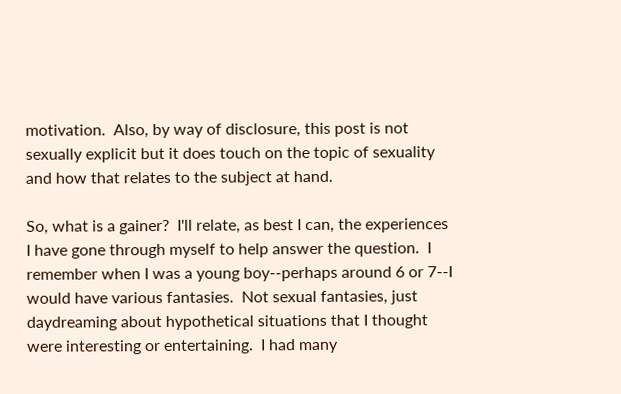motivation.  Also, by way of disclosure, this post is not sexually explicit but it does touch on the topic of sexuality and how that relates to the subject at hand.

So, what is a gainer?  I'll relate, as best I can, the experiences I have gone through myself to help answer the question.  I remember when I was a young boy--perhaps around 6 or 7--I would have various fantasies.  Not sexual fantasies, just daydreaming about hypothetical situations that I thought were interesting or entertaining.  I had many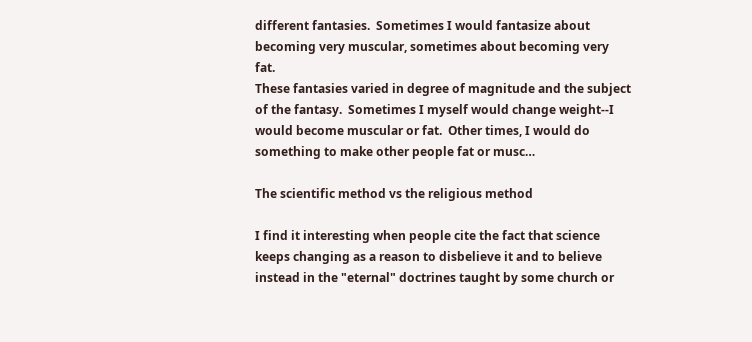different fantasies.  Sometimes I would fantasize about becoming very muscular, sometimes about becoming very fat.
These fantasies varied in degree of magnitude and the subject of the fantasy.  Sometimes I myself would change weight--I would become muscular or fat.  Other times, I would do something to make other people fat or musc…

The scientific method vs the religious method

I find it interesting when people cite the fact that science keeps changing as a reason to disbelieve it and to believe instead in the "eternal" doctrines taught by some church or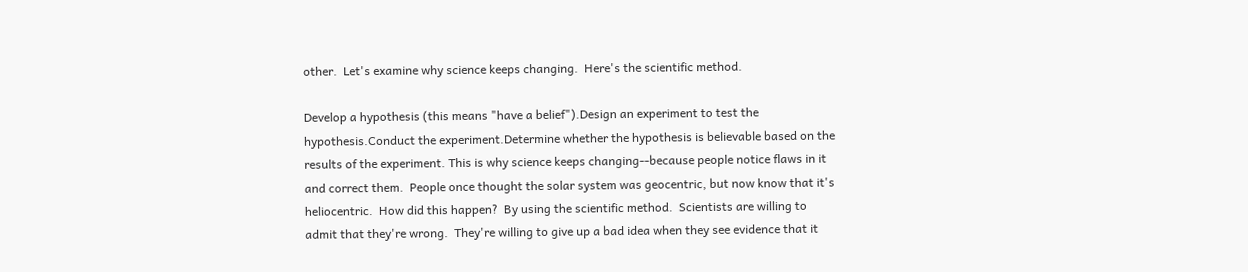other.  Let's examine why science keeps changing.  Here's the scientific method.

Develop a hypothesis (this means "have a belief").Design an experiment to test the hypothesis.Conduct the experiment.Determine whether the hypothesis is believable based on the results of the experiment. This is why science keeps changing--because people notice flaws in it and correct them.  People once thought the solar system was geocentric, but now know that it's heliocentric.  How did this happen?  By using the scientific method.  Scientists are willing to admit that they're wrong.  They're willing to give up a bad idea when they see evidence that it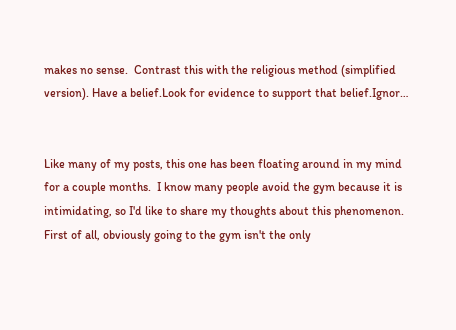makes no sense.  Contrast this with the religious method (simplified version). Have a belief.Look for evidence to support that belief.Ignor…


Like many of my posts, this one has been floating around in my mind for a couple months.  I know many people avoid the gym because it is intimidating, so I'd like to share my thoughts about this phenomenon.  First of all, obviously going to the gym isn't the only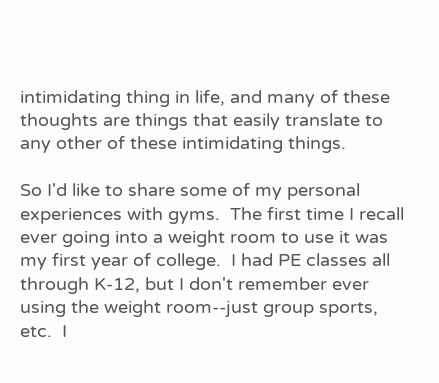intimidating thing in life, and many of these thoughts are things that easily translate to any other of these intimidating things.

So I'd like to share some of my personal experiences with gyms.  The first time I recall ever going into a weight room to use it was my first year of college.  I had PE classes all through K-12, but I don't remember ever using the weight room--just group sports, etc.  I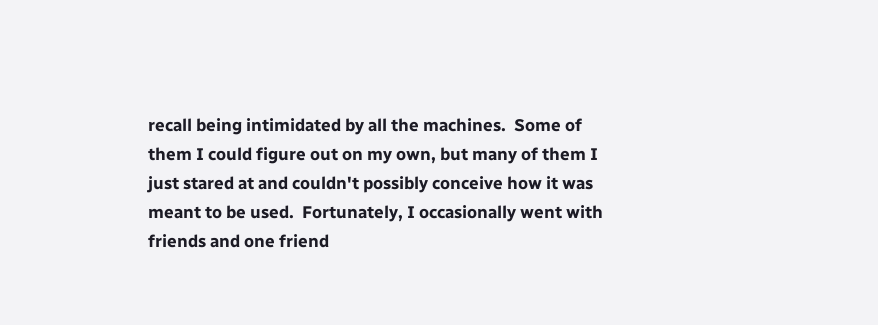recall being intimidated by all the machines.  Some of them I could figure out on my own, but many of them I just stared at and couldn't possibly conceive how it was meant to be used.  Fortunately, I occasionally went with friends and one friend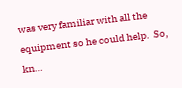was very familiar with all the equipment so he could help.  So, kn…